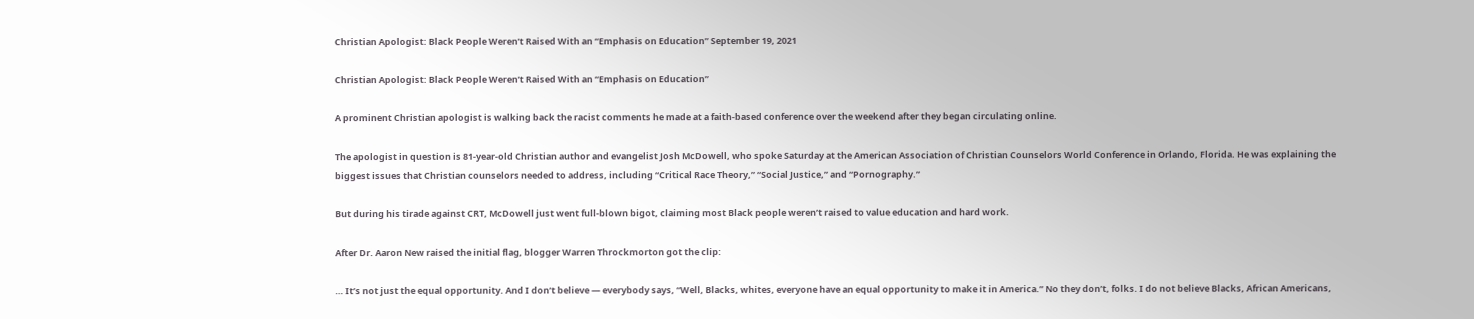Christian Apologist: Black People Weren’t Raised With an “Emphasis on Education” September 19, 2021

Christian Apologist: Black People Weren’t Raised With an “Emphasis on Education”

A prominent Christian apologist is walking back the racist comments he made at a faith-based conference over the weekend after they began circulating online.

The apologist in question is 81-year-old Christian author and evangelist Josh McDowell, who spoke Saturday at the American Association of Christian Counselors World Conference in Orlando, Florida. He was explaining the biggest issues that Christian counselors needed to address, including “Critical Race Theory,” “Social Justice,” and “Pornography.”

But during his tirade against CRT, McDowell just went full-blown bigot, claiming most Black people weren’t raised to value education and hard work.

After Dr. Aaron New raised the initial flag, blogger Warren Throckmorton got the clip:

… It’s not just the equal opportunity. And I don’t believe — everybody says, “Well, Blacks, whites, everyone have an equal opportunity to make it in America.” No they don’t, folks. I do not believe Blacks, African Americans,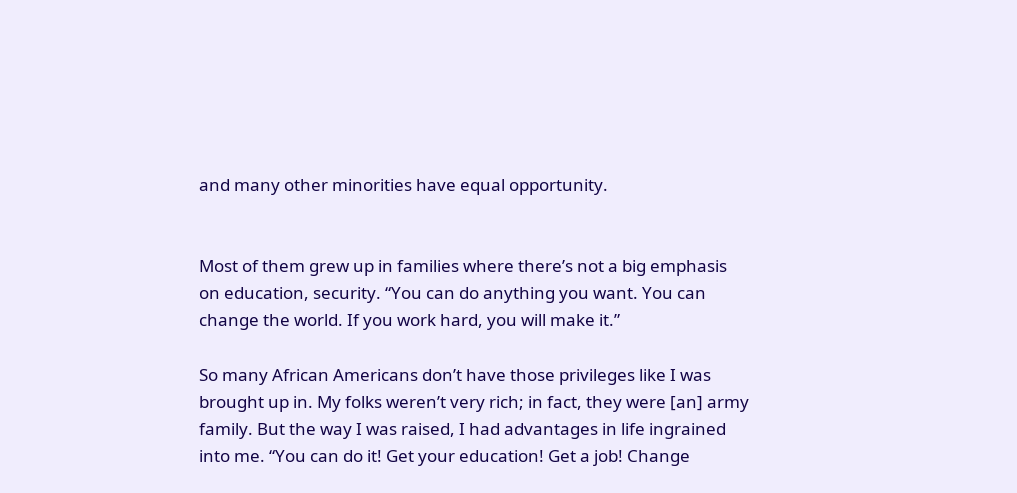and many other minorities have equal opportunity.


Most of them grew up in families where there’s not a big emphasis on education, security. “You can do anything you want. You can change the world. If you work hard, you will make it.”

So many African Americans don’t have those privileges like I was brought up in. My folks weren’t very rich; in fact, they were [an] army family. But the way I was raised, I had advantages in life ingrained into me. “You can do it! Get your education! Get a job! Change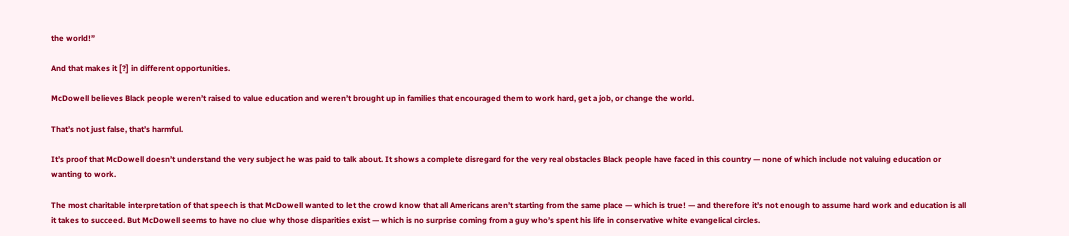the world!”

And that makes it [?] in different opportunities.

McDowell believes Black people weren’t raised to value education and weren’t brought up in families that encouraged them to work hard, get a job, or change the world.

That’s not just false, that’s harmful.

It’s proof that McDowell doesn’t understand the very subject he was paid to talk about. It shows a complete disregard for the very real obstacles Black people have faced in this country — none of which include not valuing education or wanting to work.

The most charitable interpretation of that speech is that McDowell wanted to let the crowd know that all Americans aren’t starting from the same place — which is true! — and therefore it’s not enough to assume hard work and education is all it takes to succeed. But McDowell seems to have no clue why those disparities exist — which is no surprise coming from a guy who’s spent his life in conservative white evangelical circles.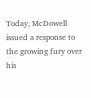Today, McDowell issued a response to the growing fury over his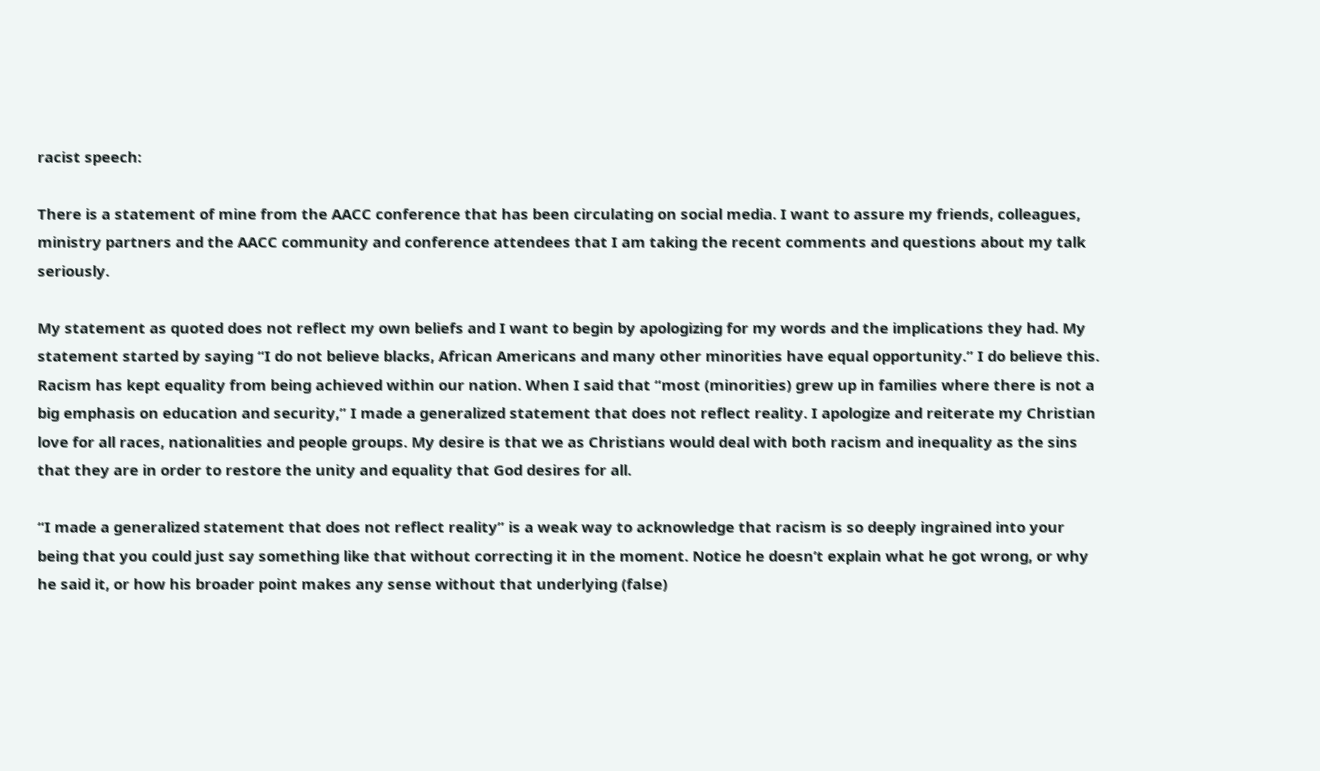racist speech:

There is a statement of mine from the AACC conference that has been circulating on social media. I want to assure my friends, colleagues, ministry partners and the AACC community and conference attendees that I am taking the recent comments and questions about my talk seriously.

My statement as quoted does not reflect my own beliefs and I want to begin by apologizing for my words and the implications they had. My statement started by saying “I do not believe blacks, African Americans and many other minorities have equal opportunity.” I do believe this. Racism has kept equality from being achieved within our nation. When I said that “most (minorities) grew up in families where there is not a big emphasis on education and security,” I made a generalized statement that does not reflect reality. I apologize and reiterate my Christian love for all races, nationalities and people groups. My desire is that we as Christians would deal with both racism and inequality as the sins that they are in order to restore the unity and equality that God desires for all.

“I made a generalized statement that does not reflect reality” is a weak way to acknowledge that racism is so deeply ingrained into your being that you could just say something like that without correcting it in the moment. Notice he doesn’t explain what he got wrong, or why he said it, or how his broader point makes any sense without that underlying (false)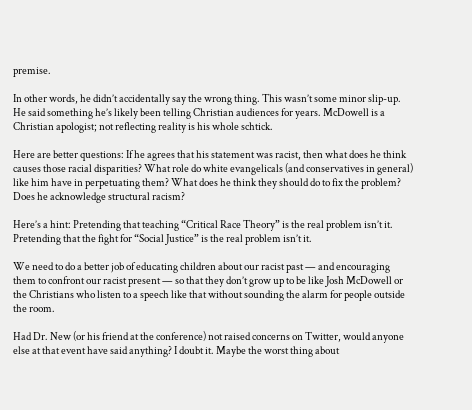premise.

In other words, he didn’t accidentally say the wrong thing. This wasn’t some minor slip-up. He said something he’s likely been telling Christian audiences for years. McDowell is a Christian apologist; not reflecting reality is his whole schtick.

Here are better questions: If he agrees that his statement was racist, then what does he think causes those racial disparities? What role do white evangelicals (and conservatives in general) like him have in perpetuating them? What does he think they should do to fix the problem? Does he acknowledge structural racism?

Here’s a hint: Pretending that teaching “Critical Race Theory” is the real problem isn’t it. Pretending that the fight for “Social Justice” is the real problem isn’t it.

We need to do a better job of educating children about our racist past — and encouraging them to confront our racist present — so that they don’t grow up to be like Josh McDowell or the Christians who listen to a speech like that without sounding the alarm for people outside the room.

Had Dr. New (or his friend at the conference) not raised concerns on Twitter, would anyone else at that event have said anything? I doubt it. Maybe the worst thing about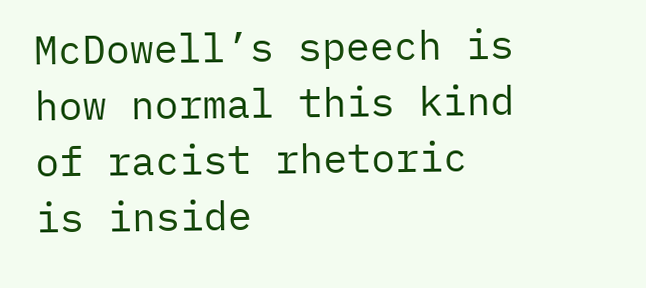McDowell’s speech is how normal this kind of racist rhetoric is inside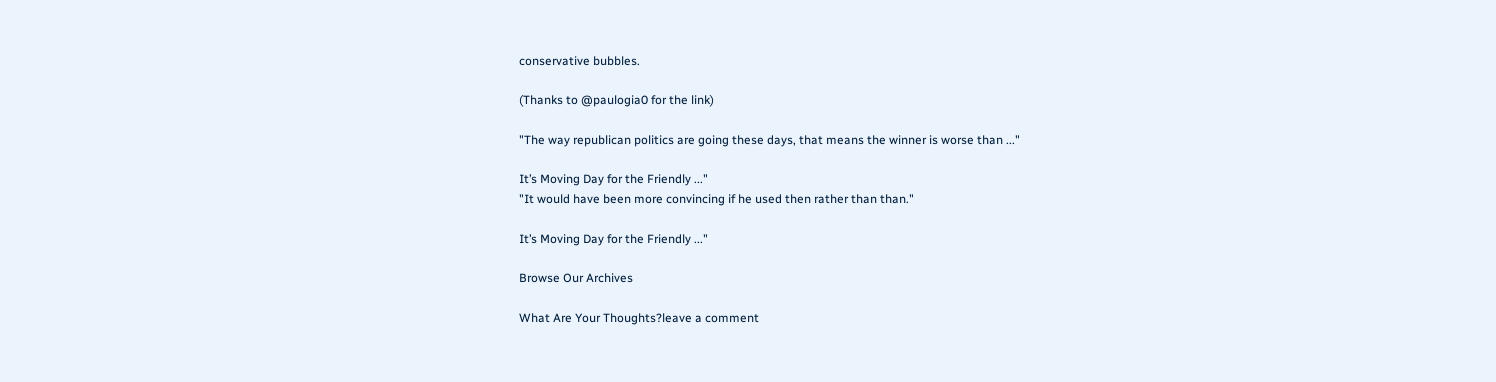conservative bubbles.

(Thanks to @paulogia0 for the link)

"The way republican politics are going these days, that means the winner is worse than ..."

It’s Moving Day for the Friendly ..."
"It would have been more convincing if he used then rather than than."

It’s Moving Day for the Friendly ..."

Browse Our Archives

What Are Your Thoughts?leave a comment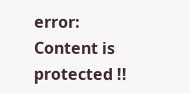error: Content is protected !!